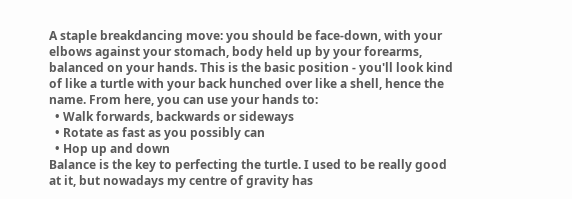A staple breakdancing move: you should be face-down, with your elbows against your stomach, body held up by your forearms, balanced on your hands. This is the basic position - you'll look kind of like a turtle with your back hunched over like a shell, hence the name. From here, you can use your hands to:
  • Walk forwards, backwards or sideways
  • Rotate as fast as you possibly can
  • Hop up and down
Balance is the key to perfecting the turtle. I used to be really good at it, but nowadays my centre of gravity has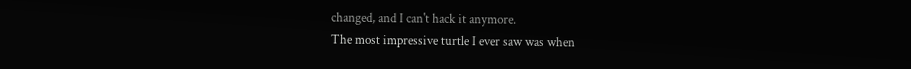changed, and I can't hack it anymore.
The most impressive turtle I ever saw was when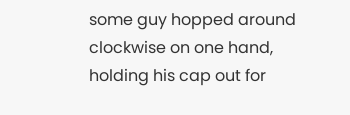some guy hopped around clockwise on one hand, holding his cap out for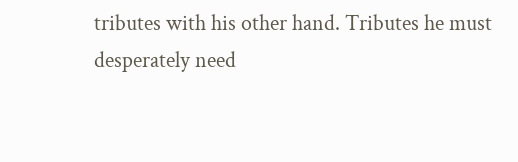tributes with his other hand. Tributes he must desperately need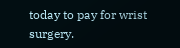today to pay for wrist surgery.